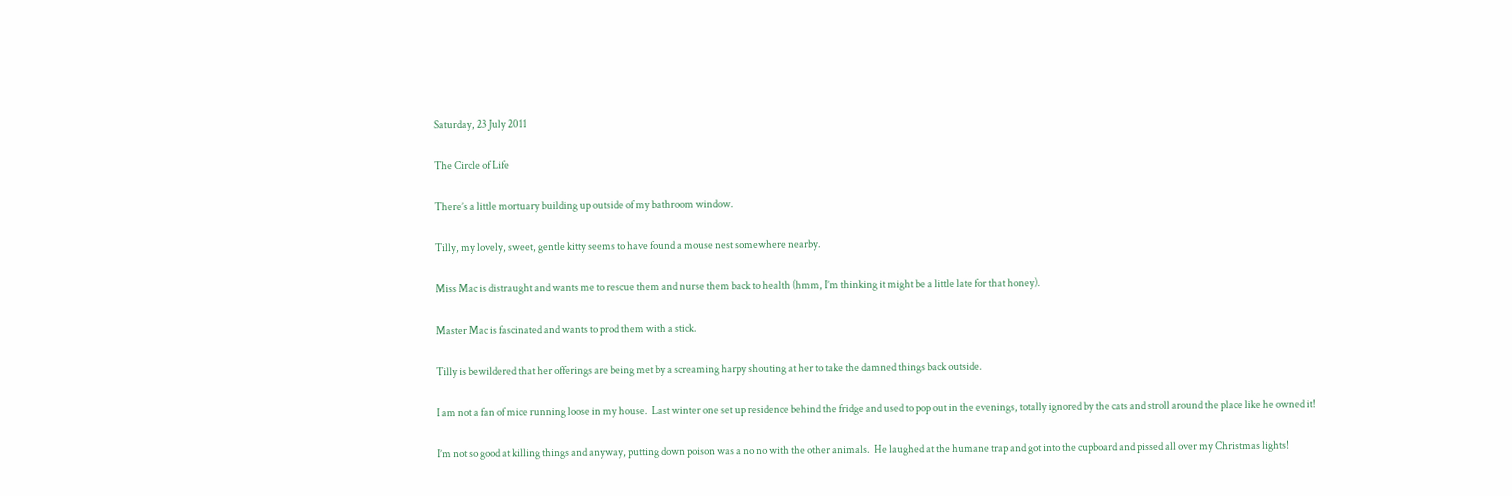Saturday, 23 July 2011

The Circle of Life

There’s a little mortuary building up outside of my bathroom window.

Tilly, my lovely, sweet, gentle kitty seems to have found a mouse nest somewhere nearby.

Miss Mac is distraught and wants me to rescue them and nurse them back to health (hmm, I’m thinking it might be a little late for that honey).

Master Mac is fascinated and wants to prod them with a stick.

Tilly is bewildered that her offerings are being met by a screaming harpy shouting at her to take the damned things back outside.

I am not a fan of mice running loose in my house.  Last winter one set up residence behind the fridge and used to pop out in the evenings, totally ignored by the cats and stroll around the place like he owned it!

I’m not so good at killing things and anyway, putting down poison was a no no with the other animals.  He laughed at the humane trap and got into the cupboard and pissed all over my Christmas lights!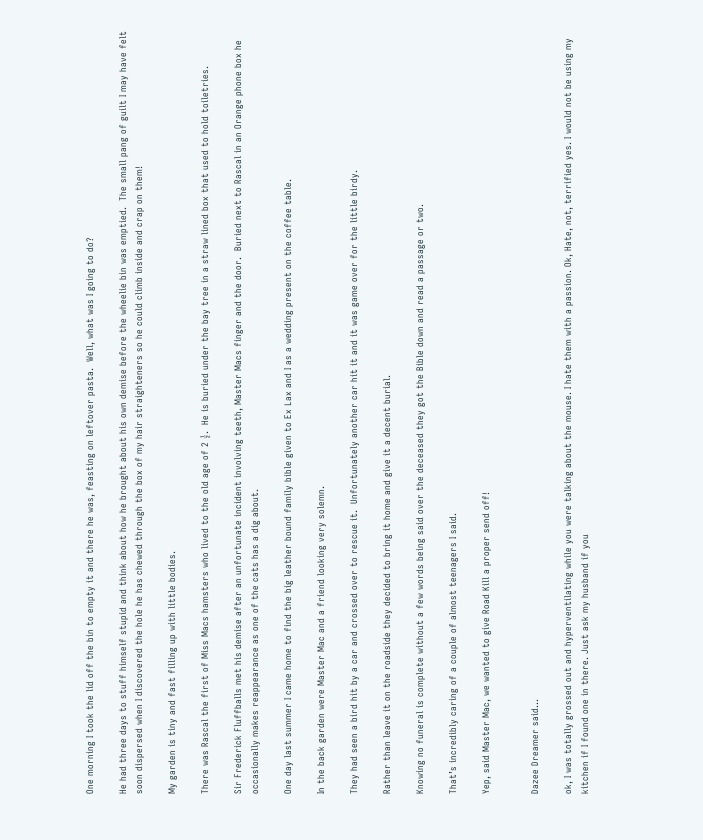One morning I took the lid off the bin to empty it and there he was, feasting on leftover pasta.  Well, what was I going to do?

He had three days to stuff himself stupid and think about how he brought about his own demise before the wheelie bin was emptied.  The small pang of guilt I may have felt soon dispersed when I discovered the hole he has chewed through the box of my hair straighteners so he could climb inside and crap on them!

My garden is tiny and fast filling up with little bodies.

There was Rascal the first of Miss Macs hamsters who lived to the old age of 2 ½.  He is buried under the bay tree in a straw lined box that used to hold toiletries.

Sir Frederick Fluffballs met his demise after an unfortunate incident involving teeth, Master Macs finger and the door.  Buried next to Rascal in an Orange phone box he occasionally makes reappearance as one of the cats has a dig about.

One day last summer I came home to find the big leather bound family bible given to Ex Lax and I as a wedding present on the coffee table.

In the back garden were Master Mac and a friend looking very solemn.

They had seen a bird hit by a car and crossed over to rescue it.  Unfortunately another car hit it and it was game over for the little birdy.

Rather than leave it on the roadside they decided to bring it home and give it a decent burial.

Knowing no funeral is complete without a few words being said over the deceased they got the Bible down and read a passage or two.

That’s incredibly caring of a couple of almost teenagers I said.

Yep, said Master Mac, we wanted to give Road Kill a proper send off!


Dazee Dreamer said...

ok, I was totally grossed out and hyperventilating while you were talking about the mouse. I hate them with a passion. Ok, Hate, not, terrified yes. I would not be using my kitchen if I found one in there. Just ask my husband if you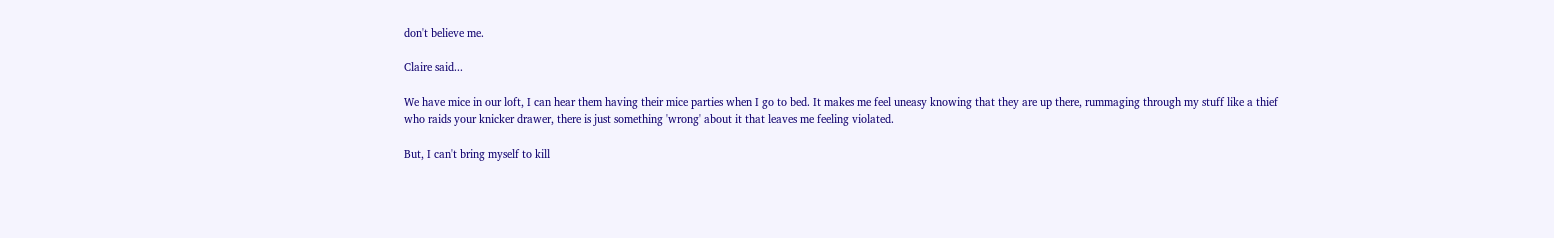don't believe me.

Claire said...

We have mice in our loft, I can hear them having their mice parties when I go to bed. It makes me feel uneasy knowing that they are up there, rummaging through my stuff like a thief who raids your knicker drawer, there is just something 'wrong' about it that leaves me feeling violated.

But, I can't bring myself to kill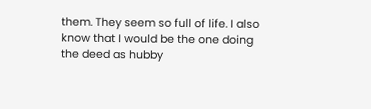them. They seem so full of life. I also know that I would be the one doing the deed as hubby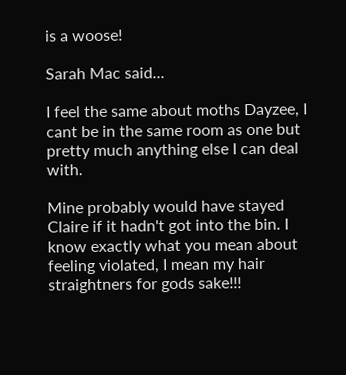is a woose!

Sarah Mac said...

I feel the same about moths Dayzee, I cant be in the same room as one but pretty much anything else I can deal with.

Mine probably would have stayed Claire if it hadn't got into the bin. I know exactly what you mean about feeling violated, I mean my hair straightners for gods sake!!!